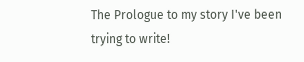The Prologue to my story I've been trying to write!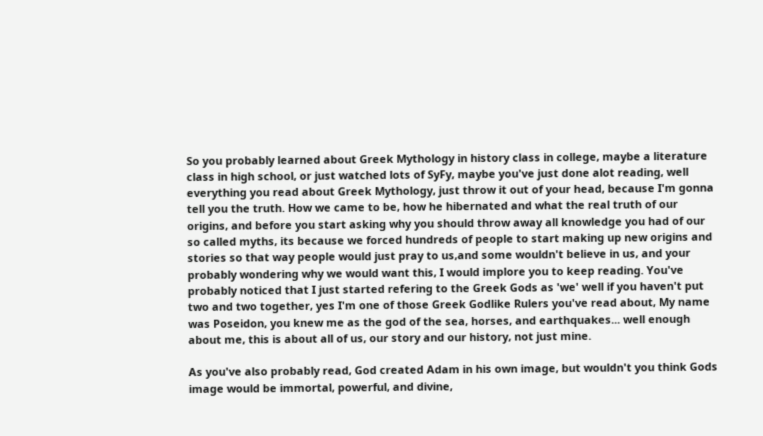So you probably learned about Greek Mythology in history class in college, maybe a literature class in high school, or just watched lots of SyFy, maybe you've just done alot reading, well everything you read about Greek Mythology, just throw it out of your head, because I'm gonna tell you the truth. How we came to be, how he hibernated and what the real truth of our origins, and before you start asking why you should throw away all knowledge you had of our so called myths, its because we forced hundreds of people to start making up new origins and stories so that way people would just pray to us,and some wouldn't believe in us, and your probably wondering why we would want this, I would implore you to keep reading. You've probably noticed that I just started refering to the Greek Gods as 'we' well if you haven't put two and two together, yes I'm one of those Greek Godlike Rulers you've read about, My name was Poseidon, you knew me as the god of the sea, horses, and earthquakes... well enough about me, this is about all of us, our story and our history, not just mine.

As you've also probably read, God created Adam in his own image, but wouldn't you think Gods image would be immortal, powerful, and divine,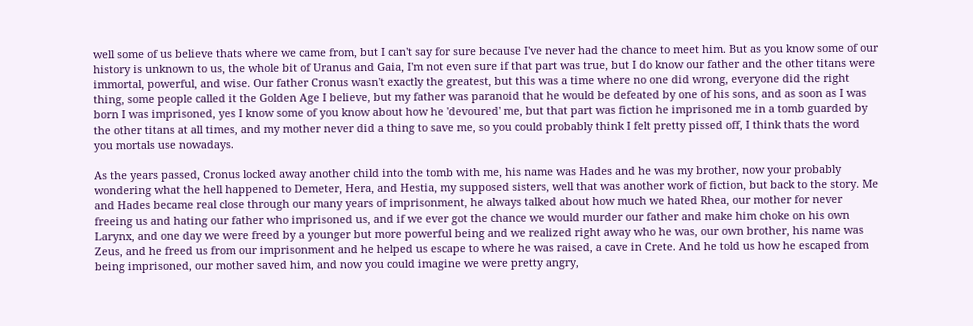well some of us believe thats where we came from, but I can't say for sure because I've never had the chance to meet him. But as you know some of our history is unknown to us, the whole bit of Uranus and Gaia, I'm not even sure if that part was true, but I do know our father and the other titans were immortal, powerful, and wise. Our father Cronus wasn't exactly the greatest, but this was a time where no one did wrong, everyone did the right thing, some people called it the Golden Age I believe, but my father was paranoid that he would be defeated by one of his sons, and as soon as I was born I was imprisoned, yes I know some of you know about how he 'devoured' me, but that part was fiction he imprisoned me in a tomb guarded by the other titans at all times, and my mother never did a thing to save me, so you could probably think I felt pretty pissed off, I think thats the word you mortals use nowadays.

As the years passed, Cronus locked away another child into the tomb with me, his name was Hades and he was my brother, now your probably wondering what the hell happened to Demeter, Hera, and Hestia, my supposed sisters, well that was another work of fiction, but back to the story. Me and Hades became real close through our many years of imprisonment, he always talked about how much we hated Rhea, our mother for never freeing us and hating our father who imprisoned us, and if we ever got the chance we would murder our father and make him choke on his own Larynx, and one day we were freed by a younger but more powerful being and we realized right away who he was, our own brother, his name was Zeus, and he freed us from our imprisonment and he helped us escape to where he was raised, a cave in Crete. And he told us how he escaped from being imprisoned, our mother saved him, and now you could imagine we were pretty angry,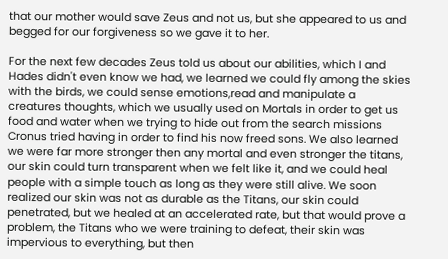that our mother would save Zeus and not us, but she appeared to us and begged for our forgiveness so we gave it to her.

For the next few decades Zeus told us about our abilities, which I and Hades didn't even know we had, we learned we could fly among the skies with the birds, we could sense emotions,read and manipulate a creatures thoughts, which we usually used on Mortals in order to get us food and water when we trying to hide out from the search missions Cronus tried having in order to find his now freed sons. We also learned we were far more stronger then any mortal and even stronger the titans, our skin could turn transparent when we felt like it, and we could heal people with a simple touch as long as they were still alive. We soon realized our skin was not as durable as the Titans, our skin could penetrated, but we healed at an accelerated rate, but that would prove a problem, the Titans who we were training to defeat, their skin was impervious to everything, but then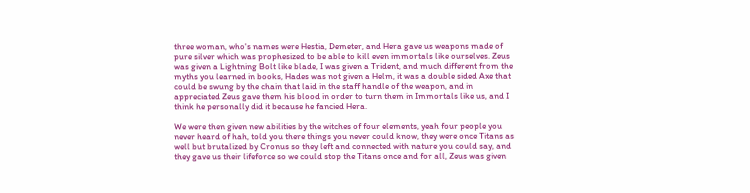three woman, who's names were Hestia, Demeter, and Hera gave us weapons made of pure silver which was prophesized to be able to kill even immortals like ourselves. Zeus was given a Lightning Bolt like blade, I was given a Trident, and much different from the myths you learned in books, Hades was not given a Helm, it was a double sided Axe that could be swung by the chain that laid in the staff handle of the weapon, and in appreciated Zeus gave them his blood in order to turn them in Immortals like us, and I think he personally did it because he fancied Hera.

We were then given new abilities by the witches of four elements, yeah four people you never heard of hah, told you there things you never could know, they were once Titans as well but brutalized by Cronus so they left and connected with nature you could say, and they gave us their lifeforce so we could stop the Titans once and for all, Zeus was given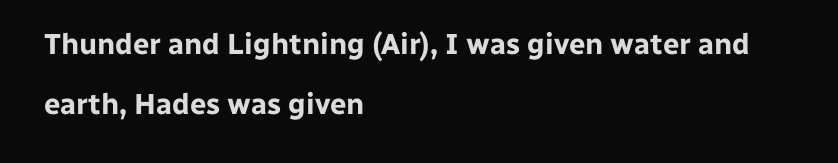Thunder and Lightning (Air), I was given water and earth, Hades was given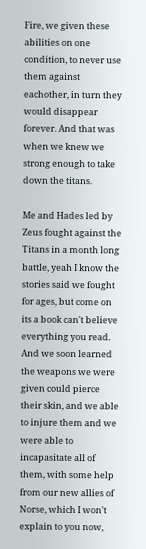Fire, we given these abilities on one condition, to never use them against eachother, in turn they would disappear forever. And that was when we knew we strong enough to take down the titans.

Me and Hades led by Zeus fought against the Titans in a month long battle, yeah I know the stories said we fought for ages, but come on its a book can't believe everything you read. And we soon learned the weapons we were given could pierce their skin, and we able to injure them and we were able to incapasitate all of them, with some help from our new allies of Norse, which I won't explain to you now,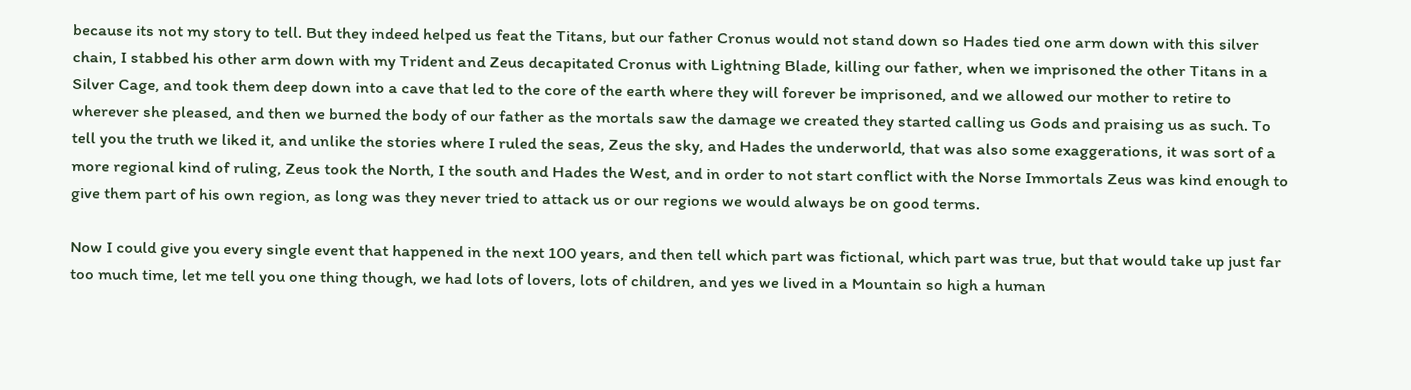because its not my story to tell. But they indeed helped us feat the Titans, but our father Cronus would not stand down so Hades tied one arm down with this silver chain, I stabbed his other arm down with my Trident and Zeus decapitated Cronus with Lightning Blade, killing our father, when we imprisoned the other Titans in a Silver Cage, and took them deep down into a cave that led to the core of the earth where they will forever be imprisoned, and we allowed our mother to retire to wherever she pleased, and then we burned the body of our father as the mortals saw the damage we created they started calling us Gods and praising us as such. To tell you the truth we liked it, and unlike the stories where I ruled the seas, Zeus the sky, and Hades the underworld, that was also some exaggerations, it was sort of a more regional kind of ruling, Zeus took the North, I the south and Hades the West, and in order to not start conflict with the Norse Immortals Zeus was kind enough to give them part of his own region, as long was they never tried to attack us or our regions we would always be on good terms.

Now I could give you every single event that happened in the next 100 years, and then tell which part was fictional, which part was true, but that would take up just far too much time, let me tell you one thing though, we had lots of lovers, lots of children, and yes we lived in a Mountain so high a human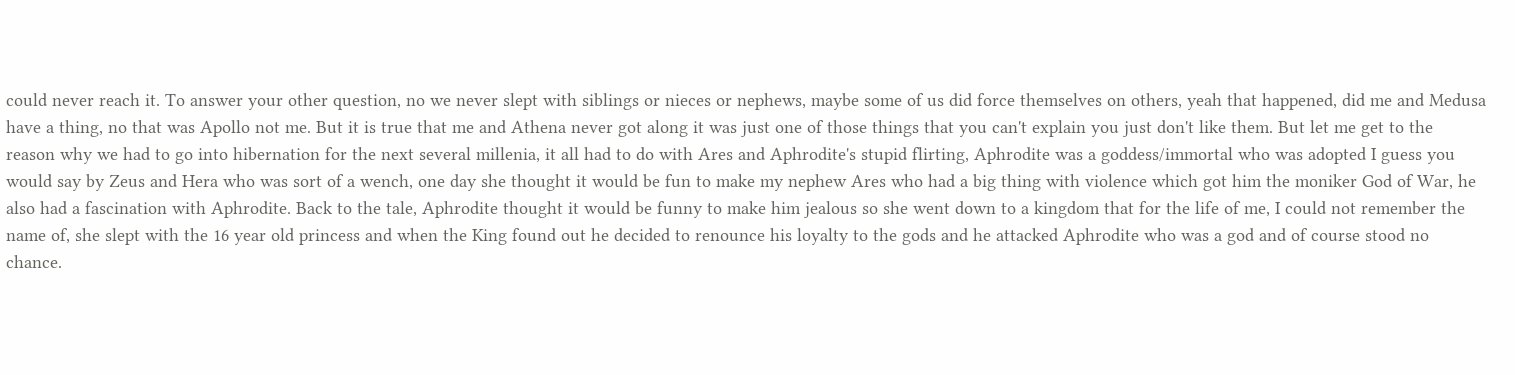could never reach it. To answer your other question, no we never slept with siblings or nieces or nephews, maybe some of us did force themselves on others, yeah that happened, did me and Medusa have a thing, no that was Apollo not me. But it is true that me and Athena never got along it was just one of those things that you can't explain you just don't like them. But let me get to the reason why we had to go into hibernation for the next several millenia, it all had to do with Ares and Aphrodite's stupid flirting, Aphrodite was a goddess/immortal who was adopted I guess you would say by Zeus and Hera who was sort of a wench, one day she thought it would be fun to make my nephew Ares who had a big thing with violence which got him the moniker God of War, he also had a fascination with Aphrodite. Back to the tale, Aphrodite thought it would be funny to make him jealous so she went down to a kingdom that for the life of me, I could not remember the name of, she slept with the 16 year old princess and when the King found out he decided to renounce his loyalty to the gods and he attacked Aphrodite who was a god and of course stood no chance.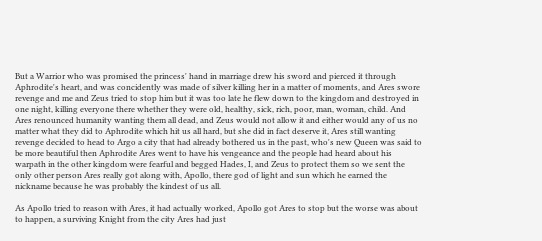But a Warrior who was promised the princess' hand in marriage drew his sword and pierced it through Aphrodite's heart, and was concidently was made of silver killing her in a matter of moments, and Ares swore revenge and me and Zeus tried to stop him but it was too late he flew down to the kingdom and destroyed in one night, killing everyone there whether they were old, healthy, sick, rich, poor, man, woman, child. And Ares renounced humanity wanting them all dead, and Zeus would not allow it and either would any of us no matter what they did to Aphrodite which hit us all hard, but she did in fact deserve it, Ares still wanting revenge decided to head to Argo a city that had already bothered us in the past, who's new Queen was said to be more beautiful then Aphrodite Ares went to have his vengeance and the people had heard about his warpath in the other kingdom were fearful and begged Hades, I, and Zeus to protect them so we sent the only other person Ares really got along with, Apollo, there god of light and sun which he earned the nickname because he was probably the kindest of us all.

As Apollo tried to reason with Ares, it had actually worked, Apollo got Ares to stop but the worse was about to happen, a surviving Knight from the city Ares had just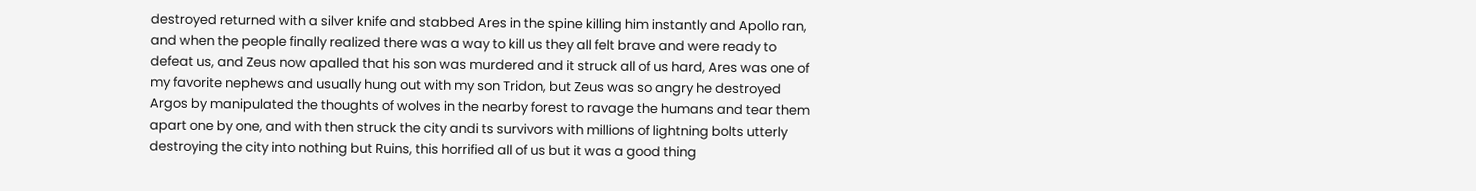destroyed returned with a silver knife and stabbed Ares in the spine killing him instantly and Apollo ran, and when the people finally realized there was a way to kill us they all felt brave and were ready to defeat us, and Zeus now apalled that his son was murdered and it struck all of us hard, Ares was one of my favorite nephews and usually hung out with my son Tridon, but Zeus was so angry he destroyed Argos by manipulated the thoughts of wolves in the nearby forest to ravage the humans and tear them apart one by one, and with then struck the city andi ts survivors with millions of lightning bolts utterly destroying the city into nothing but Ruins, this horrified all of us but it was a good thing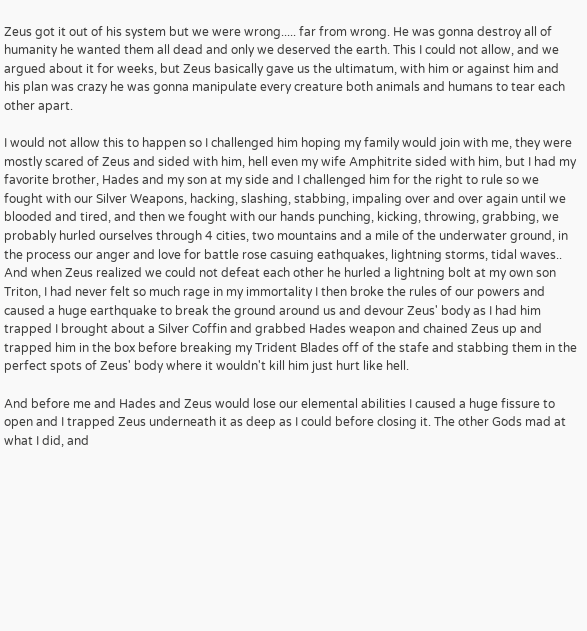Zeus got it out of his system but we were wrong..... far from wrong. He was gonna destroy all of humanity he wanted them all dead and only we deserved the earth. This I could not allow, and we argued about it for weeks, but Zeus basically gave us the ultimatum, with him or against him and his plan was crazy he was gonna manipulate every creature both animals and humans to tear each other apart.

I would not allow this to happen so I challenged him hoping my family would join with me, they were mostly scared of Zeus and sided with him, hell even my wife Amphitrite sided with him, but I had my favorite brother, Hades and my son at my side and I challenged him for the right to rule so we fought with our Silver Weapons, hacking, slashing, stabbing, impaling over and over again until we blooded and tired, and then we fought with our hands punching, kicking, throwing, grabbing, we probably hurled ourselves through 4 cities, two mountains and a mile of the underwater ground, in the process our anger and love for battle rose casuing eathquakes, lightning storms, tidal waves.. And when Zeus realized we could not defeat each other he hurled a lightning bolt at my own son Triton, I had never felt so much rage in my immortality I then broke the rules of our powers and caused a huge earthquake to break the ground around us and devour Zeus' body as I had him trapped I brought about a Silver Coffin and grabbed Hades weapon and chained Zeus up and trapped him in the box before breaking my Trident Blades off of the stafe and stabbing them in the perfect spots of Zeus' body where it wouldn't kill him just hurt like hell.

And before me and Hades and Zeus would lose our elemental abilities I caused a huge fissure to open and I trapped Zeus underneath it as deep as I could before closing it. The other Gods mad at what I did, and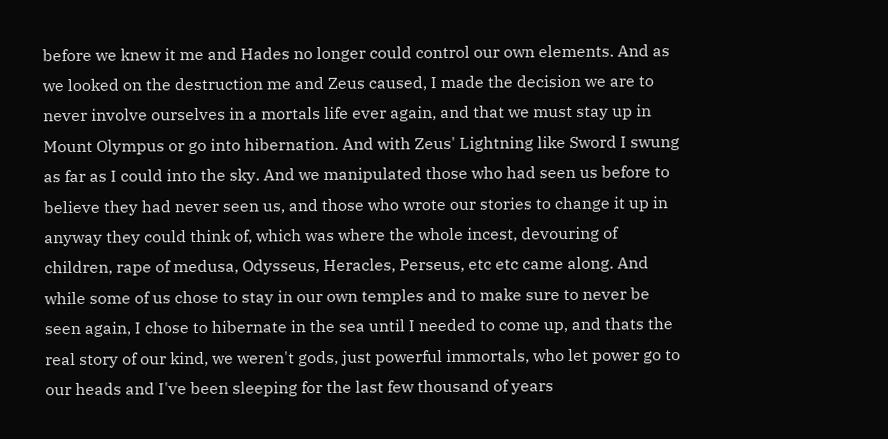before we knew it me and Hades no longer could control our own elements. And as we looked on the destruction me and Zeus caused, I made the decision we are to never involve ourselves in a mortals life ever again, and that we must stay up in Mount Olympus or go into hibernation. And with Zeus' Lightning like Sword I swung as far as I could into the sky. And we manipulated those who had seen us before to believe they had never seen us, and those who wrote our stories to change it up in anyway they could think of, which was where the whole incest, devouring of children, rape of medusa, Odysseus, Heracles, Perseus, etc etc came along. And while some of us chose to stay in our own temples and to make sure to never be seen again, I chose to hibernate in the sea until I needed to come up, and thats the real story of our kind, we weren't gods, just powerful immortals, who let power go to our heads and I've been sleeping for the last few thousand of years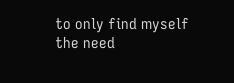to only find myself the need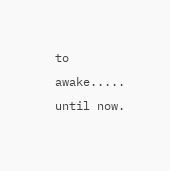to awake..... until now.